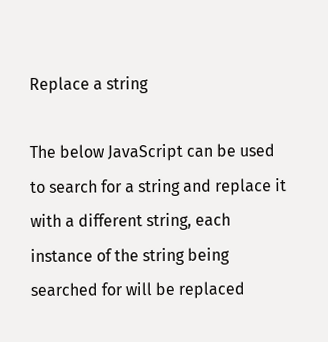Replace a string

The below JavaScript can be used to search for a string and replace it with a different string, each instance of the string being searched for will be replaced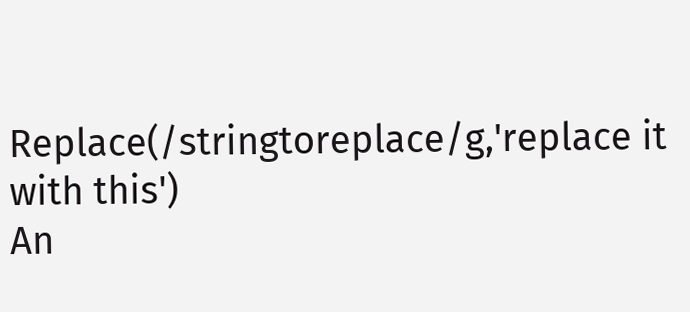Replace(/stringtoreplace/g,'replace it with this')
An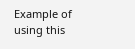Example of using this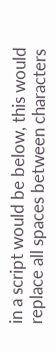in a script would be below, this would replace all spaces between characters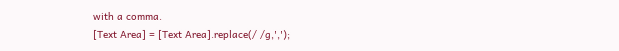with a comma.
[Text Area] = [Text Area].replace(/ /g,',');